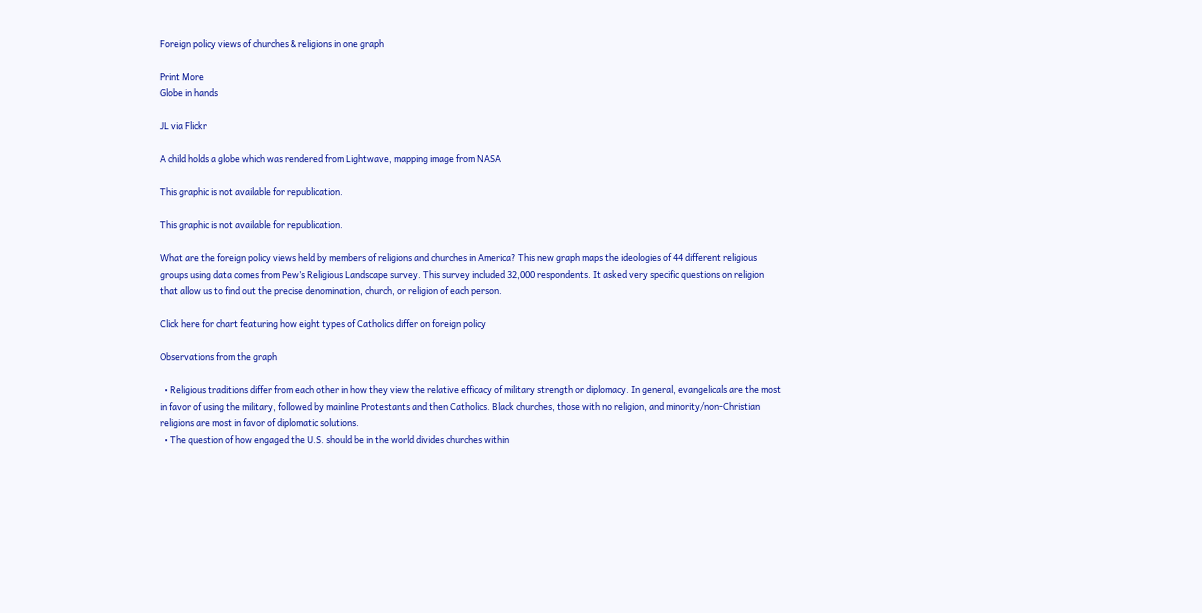Foreign policy views of churches & religions in one graph

Print More
Globe in hands

JL via Flickr

A child holds a globe which was rendered from Lightwave, mapping image from NASA

This graphic is not available for republication.

This graphic is not available for republication.

What are the foreign policy views held by members of religions and churches in America? This new graph maps the ideologies of 44 different religious groups using data comes from Pew’s Religious Landscape survey. This survey included 32,000 respondents. It asked very specific questions on religion that allow us to find out the precise denomination, church, or religion of each person.

Click here for chart featuring how eight types of Catholics differ on foreign policy

Observations from the graph

  • Religious traditions differ from each other in how they view the relative efficacy of military strength or diplomacy. In general, evangelicals are the most in favor of using the military, followed by mainline Protestants and then Catholics. Black churches, those with no religion, and minority/non-Christian religions are most in favor of diplomatic solutions.
  • The question of how engaged the U.S. should be in the world divides churches within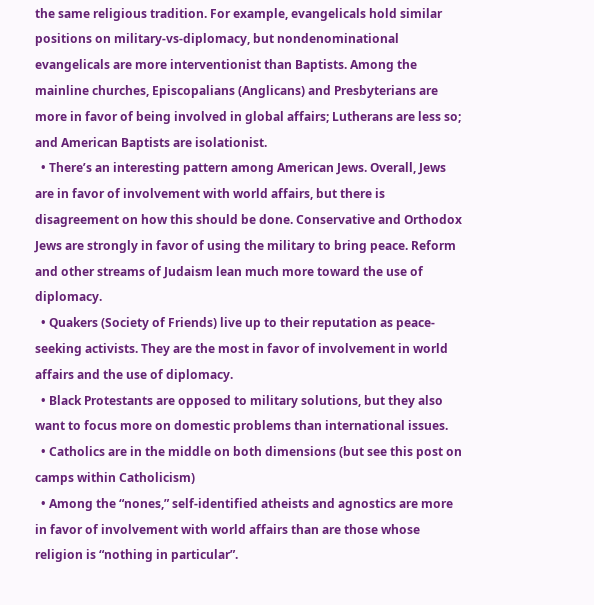the same religious tradition. For example, evangelicals hold similar positions on military-vs-diplomacy, but nondenominational evangelicals are more interventionist than Baptists. Among the mainline churches, Episcopalians (Anglicans) and Presbyterians are more in favor of being involved in global affairs; Lutherans are less so; and American Baptists are isolationist.
  • There’s an interesting pattern among American Jews. Overall, Jews are in favor of involvement with world affairs, but there is disagreement on how this should be done. Conservative and Orthodox Jews are strongly in favor of using the military to bring peace. Reform and other streams of Judaism lean much more toward the use of diplomacy.
  • Quakers (Society of Friends) live up to their reputation as peace-seeking activists. They are the most in favor of involvement in world affairs and the use of diplomacy.
  • Black Protestants are opposed to military solutions, but they also want to focus more on domestic problems than international issues.
  • Catholics are in the middle on both dimensions (but see this post on camps within Catholicism)
  • Among the “nones,” self-identified atheists and agnostics are more in favor of involvement with world affairs than are those whose religion is “nothing in particular”.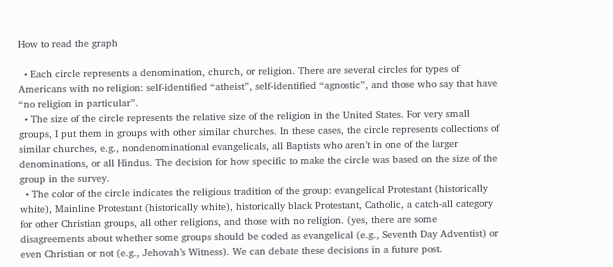How to read the graph

  • Each circle represents a denomination, church, or religion. There are several circles for types of Americans with no religion: self-identified “atheist”, self-identified “agnostic”, and those who say that have “no religion in particular”.
  • The size of the circle represents the relative size of the religion in the United States. For very small groups, I put them in groups with other similar churches. In these cases, the circle represents collections of similar churches, e.g., nondenominational evangelicals, all Baptists who aren’t in one of the larger denominations, or all Hindus. The decision for how specific to make the circle was based on the size of the group in the survey.
  • The color of the circle indicates the religious tradition of the group: evangelical Protestant (historically white), Mainline Protestant (historically white), historically black Protestant, Catholic, a catch-all category for other Christian groups, all other religions, and those with no religion. (yes, there are some disagreements about whether some groups should be coded as evangelical (e.g., Seventh Day Adventist) or even Christian or not (e.g., Jehovah’s Witness). We can debate these decisions in a future post.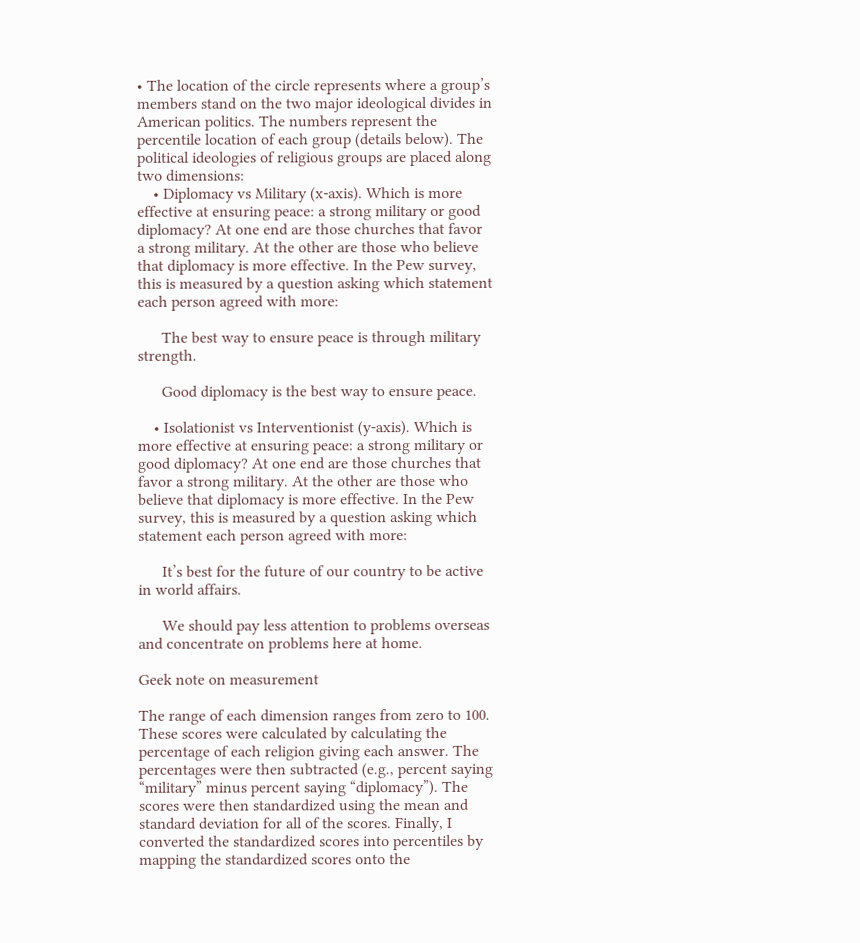• The location of the circle represents where a group’s members stand on the two major ideological divides in American politics. The numbers represent the percentile location of each group (details below). The political ideologies of religious groups are placed along two dimensions:
    • Diplomacy vs Military (x-axis). Which is more effective at ensuring peace: a strong military or good diplomacy? At one end are those churches that favor a strong military. At the other are those who believe that diplomacy is more effective. In the Pew survey, this is measured by a question asking which statement each person agreed with more:

      The best way to ensure peace is through military strength.

      Good diplomacy is the best way to ensure peace.

    • Isolationist vs Interventionist (y-axis). Which is more effective at ensuring peace: a strong military or good diplomacy? At one end are those churches that favor a strong military. At the other are those who believe that diplomacy is more effective. In the Pew survey, this is measured by a question asking which statement each person agreed with more:

      It’s best for the future of our country to be active in world affairs.

      We should pay less attention to problems overseas and concentrate on problems here at home.

Geek note on measurement

The range of each dimension ranges from zero to 100. These scores were calculated by calculating the percentage of each religion giving each answer. The percentages were then subtracted (e.g., percent saying “military” minus percent saying “diplomacy”). The scores were then standardized using the mean and standard deviation for all of the scores. Finally, I converted the standardized scores into percentiles by mapping the standardized scores onto the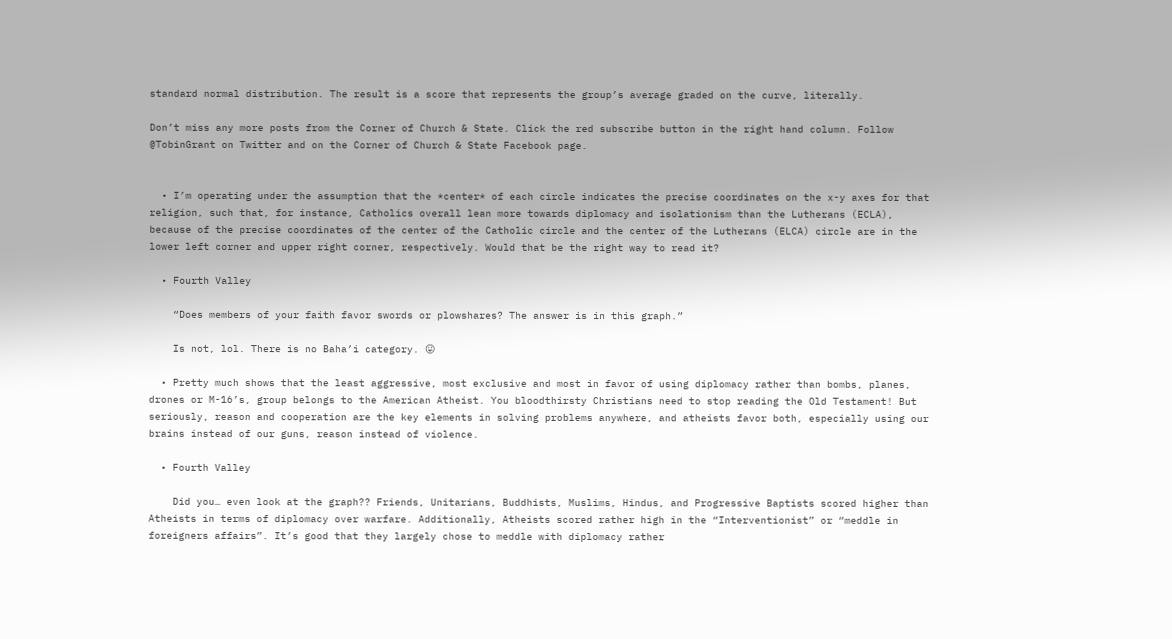standard normal distribution. The result is a score that represents the group’s average graded on the curve, literally.

Don’t miss any more posts from the Corner of Church & State. Click the red subscribe button in the right hand column. Follow @TobinGrant on Twitter and on the Corner of Church & State Facebook page.


  • I’m operating under the assumption that the *center* of each circle indicates the precise coordinates on the x-y axes for that religion, such that, for instance, Catholics overall lean more towards diplomacy and isolationism than the Lutherans (ECLA), because of the precise coordinates of the center of the Catholic circle and the center of the Lutherans (ELCA) circle are in the lower left corner and upper right corner, respectively. Would that be the right way to read it?

  • Fourth Valley

    “Does members of your faith favor swords or plowshares? The answer is in this graph.”

    Is not, lol. There is no Baha’i category. 😛

  • Pretty much shows that the least aggressive, most exclusive and most in favor of using diplomacy rather than bombs, planes, drones or M-16’s, group belongs to the American Atheist. You bloodthirsty Christians need to stop reading the Old Testament! But seriously, reason and cooperation are the key elements in solving problems anywhere, and atheists favor both, especially using our brains instead of our guns, reason instead of violence.

  • Fourth Valley

    Did you… even look at the graph?? Friends, Unitarians, Buddhists, Muslims, Hindus, and Progressive Baptists scored higher than Atheists in terms of diplomacy over warfare. Additionally, Atheists scored rather high in the “Interventionist” or “meddle in foreigners affairs”. It’s good that they largely chose to meddle with diplomacy rather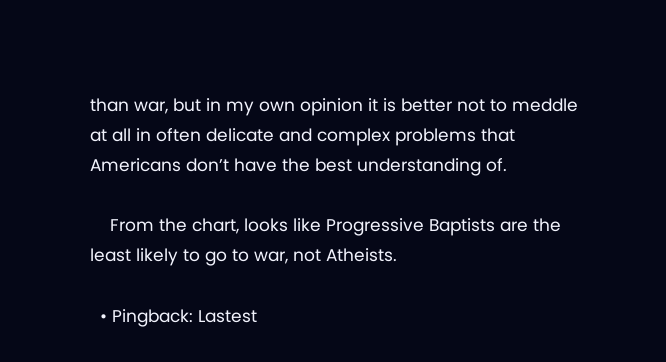than war, but in my own opinion it is better not to meddle at all in often delicate and complex problems that Americans don’t have the best understanding of.

    From the chart, looks like Progressive Baptists are the least likely to go to war, not Atheists.

  • Pingback: Lastest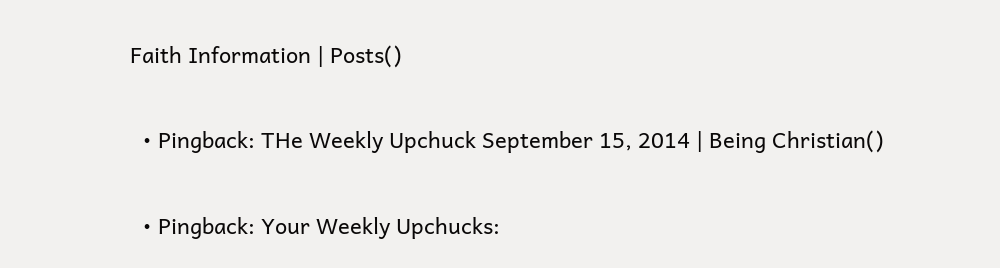Faith Information | Posts()

  • Pingback: THe Weekly Upchuck September 15, 2014 | Being Christian()

  • Pingback: Your Weekly Upchucks: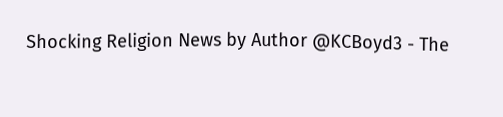Shocking Religion News by Author @KCBoyd3 - The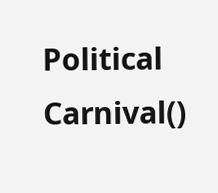Political Carnival()